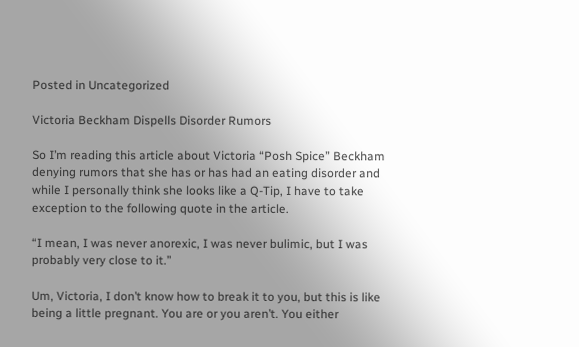Posted in Uncategorized

Victoria Beckham Dispells Disorder Rumors

So I’m reading this article about Victoria “Posh Spice” Beckham denying rumors that she has or has had an eating disorder and while I personally think she looks like a Q-Tip, I have to take exception to the following quote in the article.

“I mean, I was never anorexic, I was never bulimic, but I was probably very close to it.”

Um, Victoria, I don’t know how to break it to you, but this is like being a little pregnant. You are or you aren’t. You either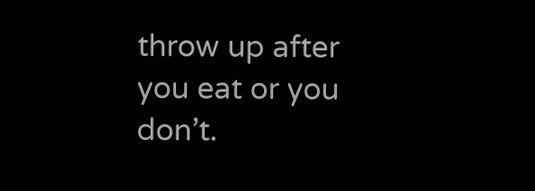throw up after you eat or you don’t.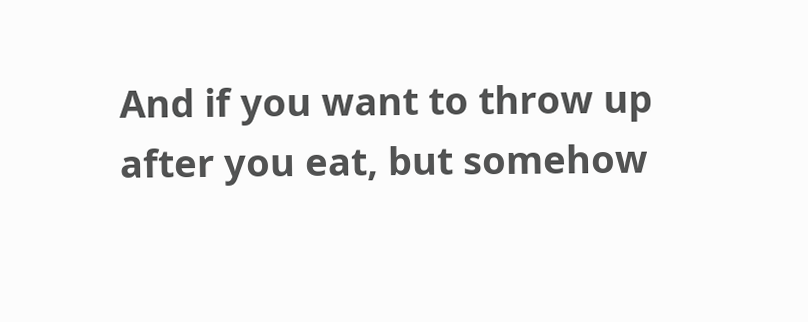And if you want to throw up after you eat, but somehow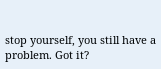stop yourself, you still have a problem. Got it?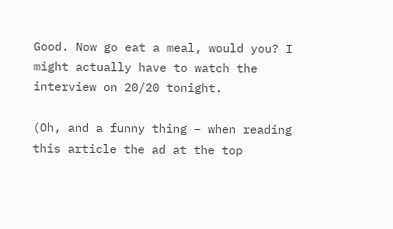Good. Now go eat a meal, would you? I might actually have to watch the interview on 20/20 tonight.

(Oh, and a funny thing – when reading this article the ad at the top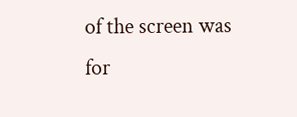of the screen was for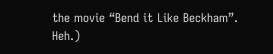the movie “Bend it Like Beckham”. Heh.)